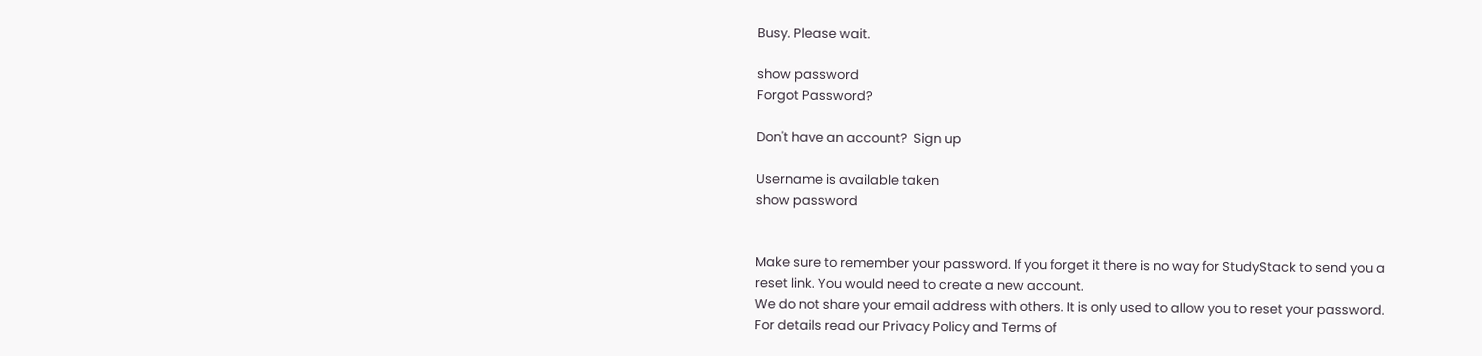Busy. Please wait.

show password
Forgot Password?

Don't have an account?  Sign up

Username is available taken
show password


Make sure to remember your password. If you forget it there is no way for StudyStack to send you a reset link. You would need to create a new account.
We do not share your email address with others. It is only used to allow you to reset your password. For details read our Privacy Policy and Terms of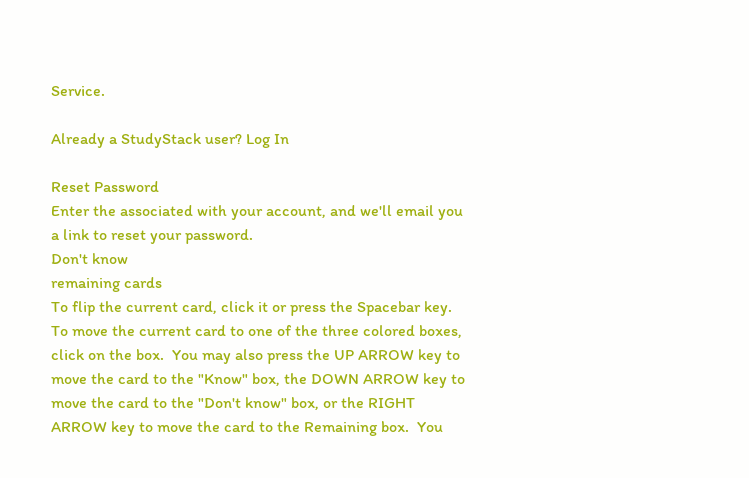Service.

Already a StudyStack user? Log In

Reset Password
Enter the associated with your account, and we'll email you a link to reset your password.
Don't know
remaining cards
To flip the current card, click it or press the Spacebar key.  To move the current card to one of the three colored boxes, click on the box.  You may also press the UP ARROW key to move the card to the "Know" box, the DOWN ARROW key to move the card to the "Don't know" box, or the RIGHT ARROW key to move the card to the Remaining box.  You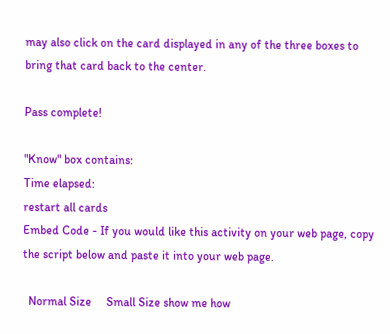may also click on the card displayed in any of the three boxes to bring that card back to the center.

Pass complete!

"Know" box contains:
Time elapsed:
restart all cards
Embed Code - If you would like this activity on your web page, copy the script below and paste it into your web page.

  Normal Size     Small Size show me how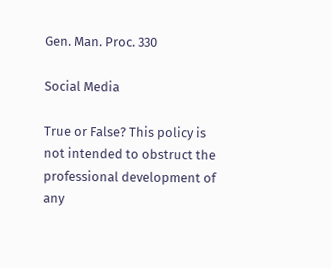Gen. Man. Proc. 330

Social Media

True or False? This policy is not intended to obstruct the professional development of any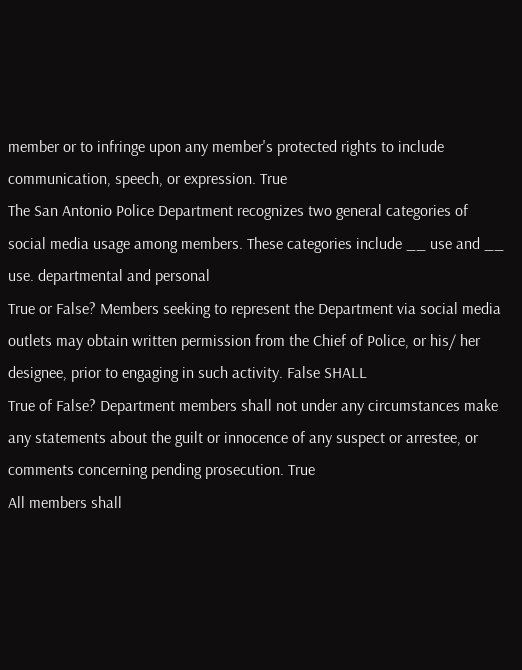member or to infringe upon any member's protected rights to include communication, speech, or expression. True
The San Antonio Police Department recognizes two general categories of social media usage among members. These categories include __ use and __ use. departmental and personal
True or False? Members seeking to represent the Department via social media outlets may obtain written permission from the Chief of Police, or his/ her designee, prior to engaging in such activity. False SHALL
True of False? Department members shall not under any circumstances make any statements about the guilt or innocence of any suspect or arrestee, or comments concerning pending prosecution. True
All members shall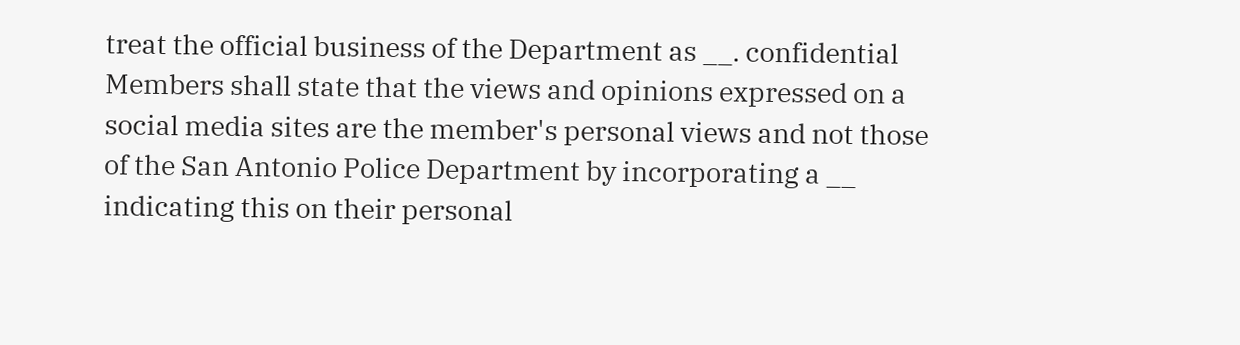treat the official business of the Department as __. confidential
Members shall state that the views and opinions expressed on a social media sites are the member's personal views and not those of the San Antonio Police Department by incorporating a __ indicating this on their personal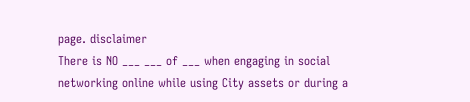page. disclaimer
There is NO ___ ___ of ___ when engaging in social networking online while using City assets or during a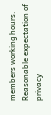members working hours. Reasonable expectation of privacy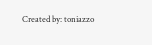Created by: toniazzo